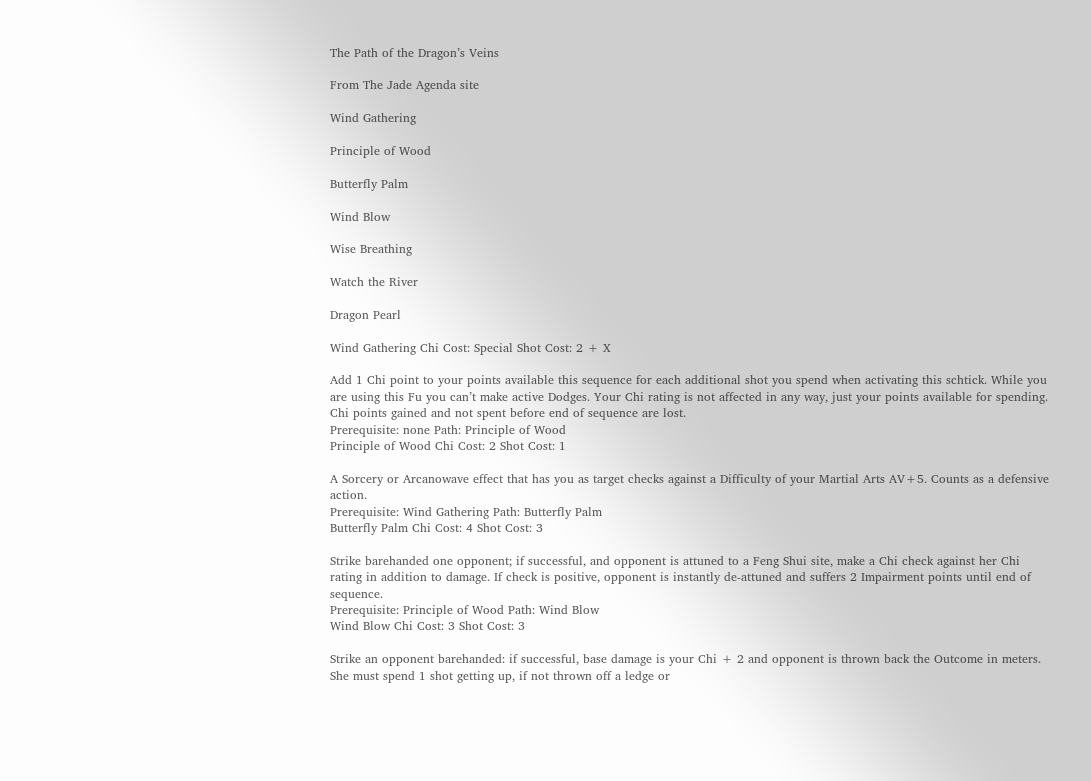The Path of the Dragon’s Veins

From The Jade Agenda site

Wind Gathering

Principle of Wood

Butterfly Palm

Wind Blow

Wise Breathing

Watch the River

Dragon Pearl

Wind Gathering Chi Cost: Special Shot Cost: 2 + X

Add 1 Chi point to your points available this sequence for each additional shot you spend when activating this schtick. While you are using this Fu you can’t make active Dodges. Your Chi rating is not affected in any way, just your points available for spending. Chi points gained and not spent before end of sequence are lost.
Prerequisite: none Path: Principle of Wood
Principle of Wood Chi Cost: 2 Shot Cost: 1

A Sorcery or Arcanowave effect that has you as target checks against a Difficulty of your Martial Arts AV+5. Counts as a defensive action.
Prerequisite: Wind Gathering Path: Butterfly Palm
Butterfly Palm Chi Cost: 4 Shot Cost: 3

Strike barehanded one opponent; if successful, and opponent is attuned to a Feng Shui site, make a Chi check against her Chi rating in addition to damage. If check is positive, opponent is instantly de-attuned and suffers 2 Impairment points until end of sequence.
Prerequisite: Principle of Wood Path: Wind Blow
Wind Blow Chi Cost: 3 Shot Cost: 3

Strike an opponent barehanded: if successful, base damage is your Chi + 2 and opponent is thrown back the Outcome in meters. She must spend 1 shot getting up, if not thrown off a ledge or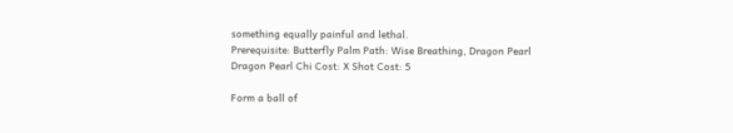something equally painful and lethal.
Prerequisite: Butterfly Palm Path: Wise Breathing, Dragon Pearl
Dragon Pearl Chi Cost: X Shot Cost: 5

Form a ball of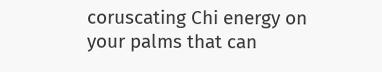coruscating Chi energy on your palms that can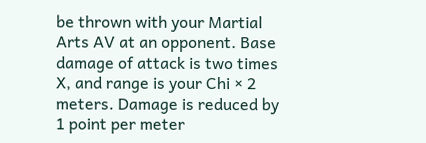be thrown with your Martial Arts AV at an opponent. Base damage of attack is two times X, and range is your Chi × 2 meters. Damage is reduced by 1 point per meter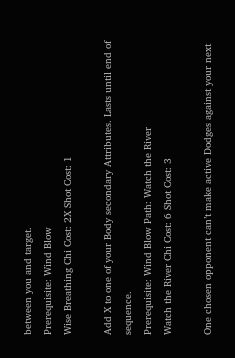between you and target.
Prerequisite: Wind Blow
Wise Breathing Chi Cost: 2X Shot Cost: 1

Add X to one of your Body secondary Attributes. Lasts until end of sequence.
Prerequisite: Wind Blow Path: Watch the River
Watch the River Chi Cost: 6 Shot Cost: 3

One chosen opponent can’t make active Dodges against your next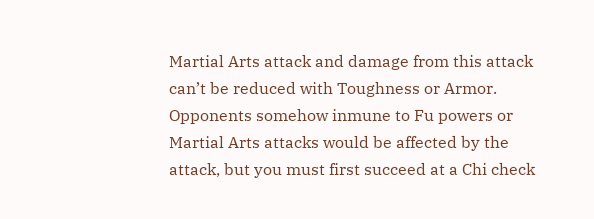Martial Arts attack and damage from this attack can’t be reduced with Toughness or Armor. Opponents somehow inmune to Fu powers or Martial Arts attacks would be affected by the attack, but you must first succeed at a Chi check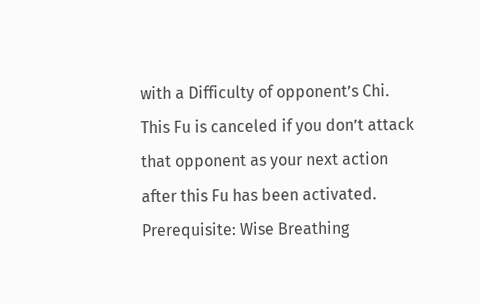with a Difficulty of opponent’s Chi. This Fu is canceled if you don’t attack that opponent as your next action after this Fu has been activated.
Prerequisite: Wise Breathing